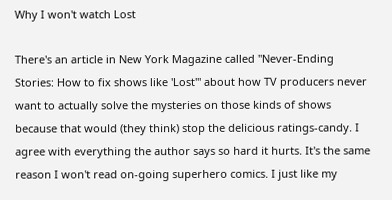Why I won't watch Lost

There's an article in New York Magazine called "Never-Ending Stories: How to fix shows like 'Lost'" about how TV producers never want to actually solve the mysteries on those kinds of shows because that would (they think) stop the delicious ratings-candy. I agree with everything the author says so hard it hurts. It's the same reason I won't read on-going superhero comics. I just like my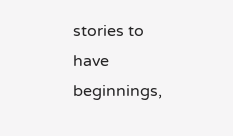stories to have beginnings,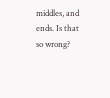middles, and ends. Is that so wrong?